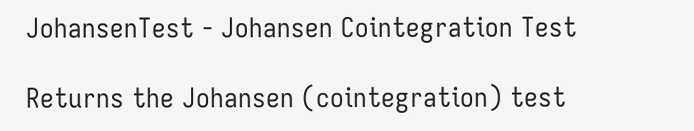JohansenTest - Johansen Cointegration Test

Returns the Johansen (cointegration) test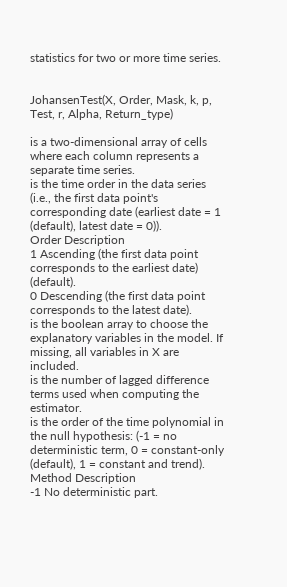statistics for two or more time series.


JohansenTest(X, Order, Mask, k, p, Test, r, Alpha, Return_type)

is a two-dimensional array of cells where each column represents a separate time series.
is the time order in the data series (i.e., the first data point's corresponding date (earliest date = 1 (default), latest date = 0)).
Order Description
1 Ascending (the first data point corresponds to the earliest date) (default).
0 Descending (the first data point corresponds to the latest date).
is the boolean array to choose the explanatory variables in the model. If missing, all variables in X are included.
is the number of lagged difference terms used when computing the estimator.
is the order of the time polynomial in the null hypothesis: (-1 = no deterministic term, 0 = constant-only (default), 1 = constant and trend).
Method Description
-1 No deterministic part.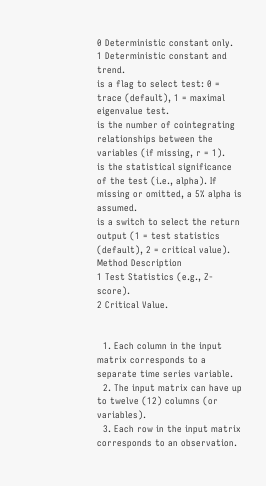0 Deterministic constant only.
1 Deterministic constant and trend.
is a flag to select test: 0 = trace (default), 1 = maximal eigenvalue test.
is the number of cointegrating relationships between the variables (if missing, r = 1).
is the statistical significance of the test (i.e., alpha). If missing or omitted, a 5% alpha is assumed.
is a switch to select the return output (1 = test statistics (default), 2 = critical value).
Method Description
1 Test Statistics (e.g., Z-score).
2 Critical Value.


  1. Each column in the input matrix corresponds to a separate time series variable.
  2. The input matrix can have up to twelve (12) columns (or variables).
  3. Each row in the input matrix corresponds to an observation.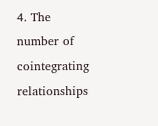4. The number of cointegrating relationships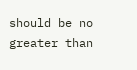should be no greater than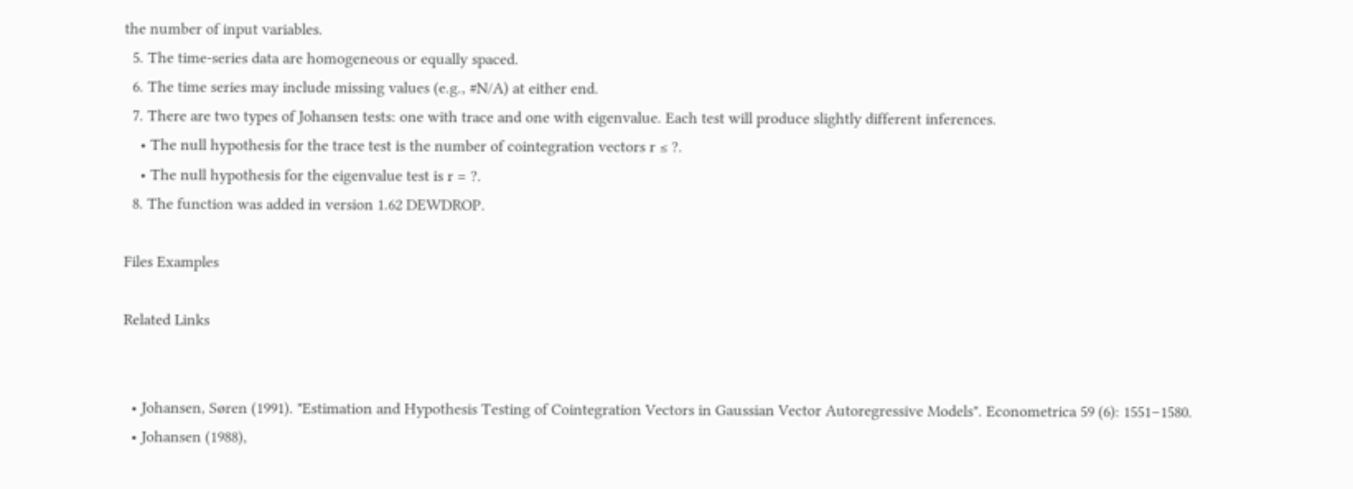the number of input variables.
  5. The time-series data are homogeneous or equally spaced.
  6. The time series may include missing values (e.g., #N/A) at either end.
  7. There are two types of Johansen tests: one with trace and one with eigenvalue. Each test will produce slightly different inferences.
    • The null hypothesis for the trace test is the number of cointegration vectors r ≤ ?.
    • The null hypothesis for the eigenvalue test is r = ?.
  8. The function was added in version 1.62 DEWDROP.

Files Examples

Related Links


  • Johansen, Søren (1991). "Estimation and Hypothesis Testing of Cointegration Vectors in Gaussian Vector Autoregressive Models". Econometrica 59 (6): 1551–1580.
  • Johansen (1988),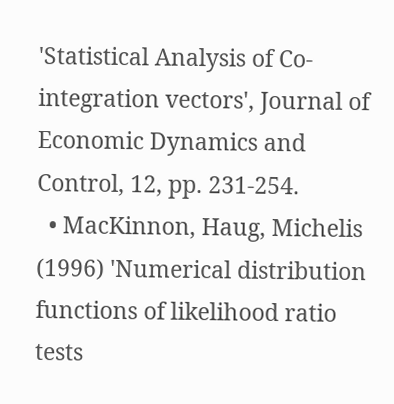'Statistical Analysis of Co-integration vectors', Journal of Economic Dynamics and Control, 12, pp. 231-254.
  • MacKinnon, Haug, Michelis (1996) 'Numerical distribution functions of likelihood ratio tests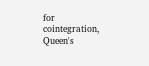for cointegration, Queen's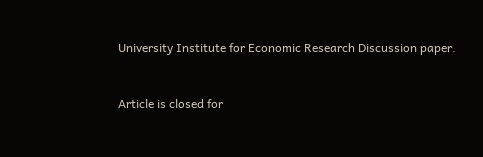University Institute for Economic Research Discussion paper.


Article is closed for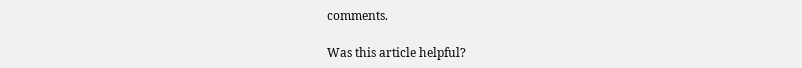comments.

Was this article helpful?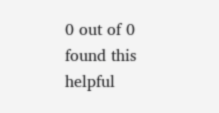0 out of 0 found this helpful